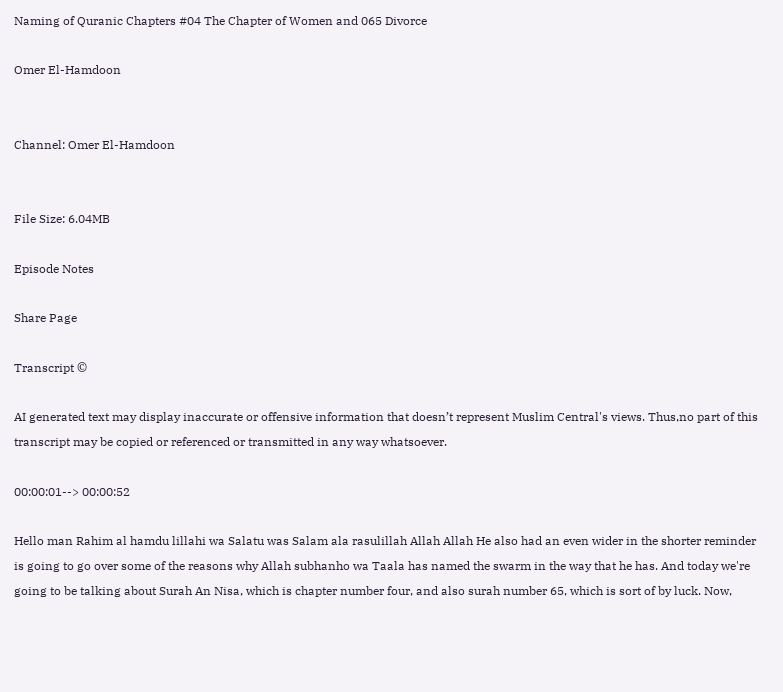Naming of Quranic Chapters #04 The Chapter of Women and 065 Divorce

Omer El-Hamdoon


Channel: Omer El-Hamdoon


File Size: 6.04MB

Episode Notes

Share Page

Transcript ©

AI generated text may display inaccurate or offensive information that doesn’t represent Muslim Central's views. Thus,no part of this transcript may be copied or referenced or transmitted in any way whatsoever.

00:00:01--> 00:00:52

Hello man Rahim al hamdu lillahi wa Salatu was Salam ala rasulillah Allah Allah He also had an even wider in the shorter reminder is going to go over some of the reasons why Allah subhanho wa Taala has named the swarm in the way that he has. And today we're going to be talking about Surah An Nisa, which is chapter number four, and also surah number 65, which is sort of by luck. Now,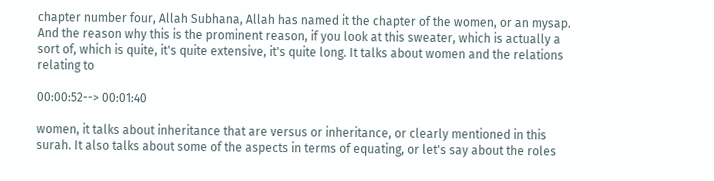chapter number four, Allah Subhana, Allah has named it the chapter of the women, or an mysap. And the reason why this is the prominent reason, if you look at this sweater, which is actually a sort of, which is quite, it's quite extensive, it's quite long. It talks about women and the relations relating to

00:00:52--> 00:01:40

women, it talks about inheritance that are versus or inheritance, or clearly mentioned in this surah. It also talks about some of the aspects in terms of equating, or let's say about the roles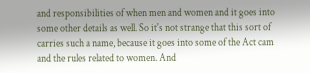and responsibilities of when men and women and it goes into some other details as well. So it's not strange that this sort of carries such a name, because it goes into some of the Act cam and the rules related to women. And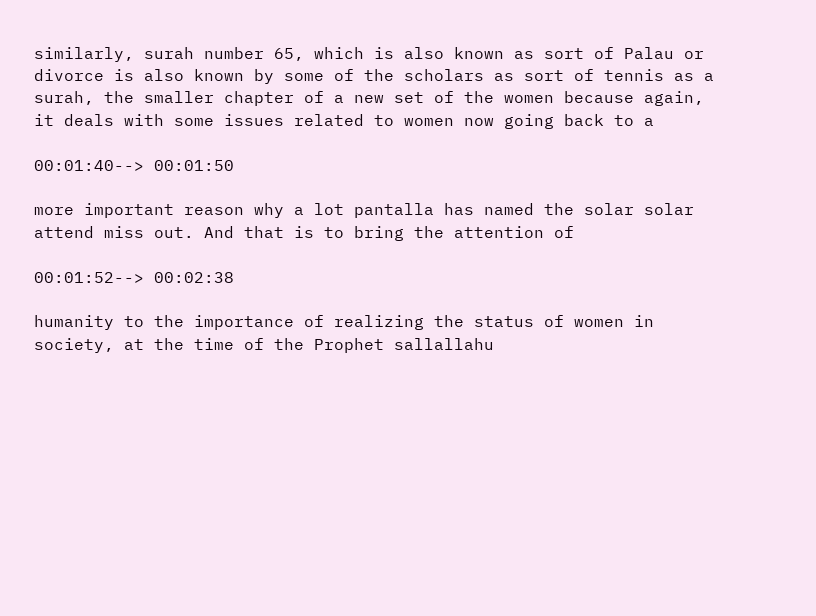similarly, surah number 65, which is also known as sort of Palau or divorce is also known by some of the scholars as sort of tennis as a surah, the smaller chapter of a new set of the women because again, it deals with some issues related to women now going back to a

00:01:40--> 00:01:50

more important reason why a lot pantalla has named the solar solar attend miss out. And that is to bring the attention of

00:01:52--> 00:02:38

humanity to the importance of realizing the status of women in society, at the time of the Prophet sallallahu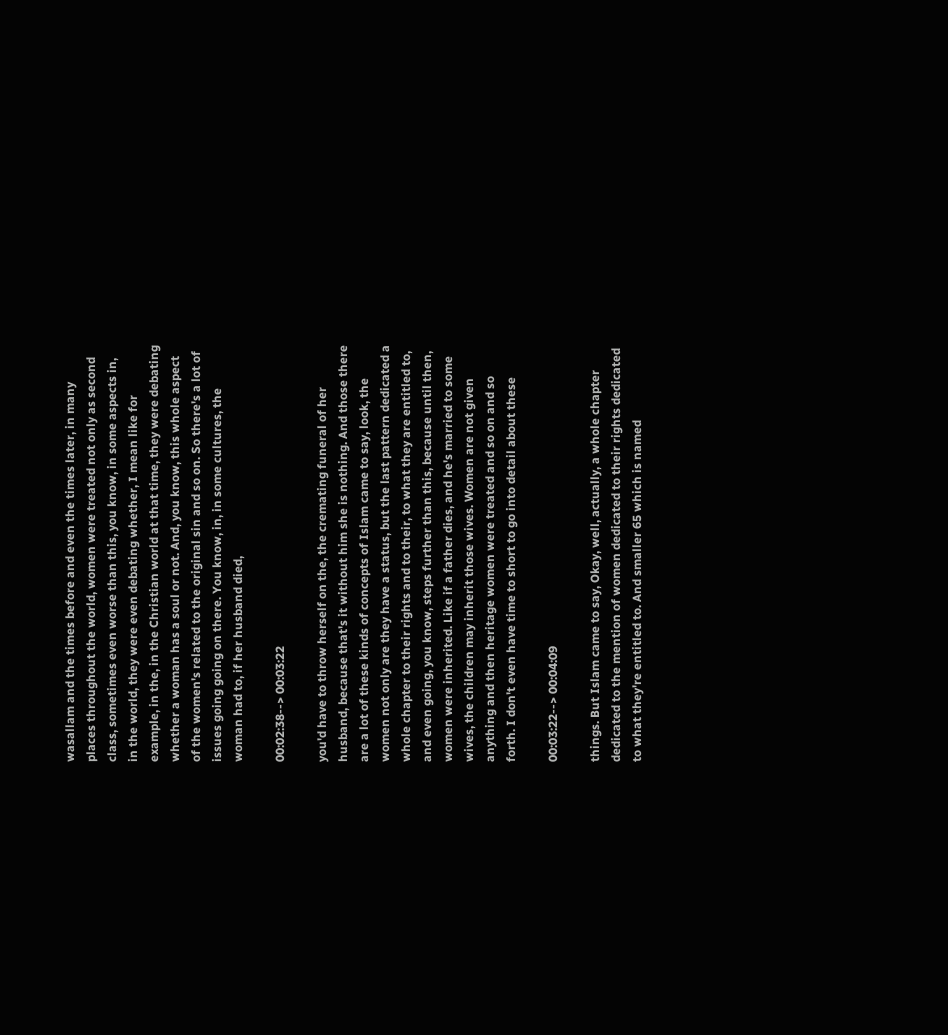wasallam and the times before and even the times later, in many places throughout the world, women were treated not only as second class, sometimes even worse than this, you know, in some aspects in, in the world, they were even debating whether, I mean like for example, in the, in the Christian world at that time, they were debating whether a woman has a soul or not. And, you know, this whole aspect of the women's related to the original sin and so on. So there's a lot of issues going going on there. You know, in, in some cultures, the woman had to, if her husband died,

00:02:38--> 00:03:22

you'd have to throw herself on the, the cremating funeral of her husband, because that's it without him she is nothing. And those there are a lot of these kinds of concepts of Islam came to say, look, the women not only are they have a status, but the last pattern dedicated a whole chapter to their rights and to their, to what they are entitled to, and even going, you know, steps further than this, because until then, women were inherited. Like if a father dies, and he's married to some wives, the children may inherit those wives. Women are not given anything and then heritage women were treated and so on and so forth. I don't even have time to short to go into detail about these

00:03:22--> 00:04:09

things. But Islam came to say, Okay, well, actually, a whole chapter dedicated to the mention of women dedicated to their rights dedicated to what they're entitled to. And smaller 65 which is named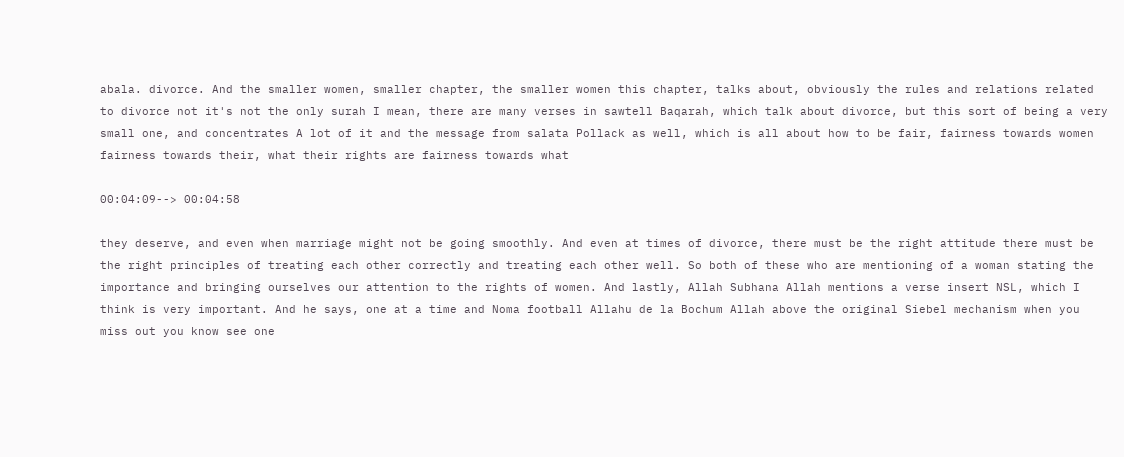abala. divorce. And the smaller women, smaller chapter, the smaller women this chapter, talks about, obviously the rules and relations related to divorce not it's not the only surah I mean, there are many verses in sawtell Baqarah, which talk about divorce, but this sort of being a very small one, and concentrates A lot of it and the message from salata Pollack as well, which is all about how to be fair, fairness towards women fairness towards their, what their rights are fairness towards what

00:04:09--> 00:04:58

they deserve, and even when marriage might not be going smoothly. And even at times of divorce, there must be the right attitude there must be the right principles of treating each other correctly and treating each other well. So both of these who are mentioning of a woman stating the importance and bringing ourselves our attention to the rights of women. And lastly, Allah Subhana Allah mentions a verse insert NSL, which I think is very important. And he says, one at a time and Noma football Allahu de la Bochum Allah above the original Siebel mechanism when you miss out you know see one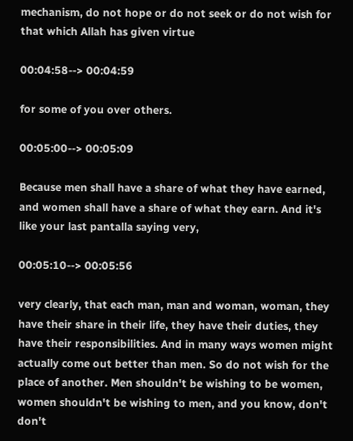mechanism, do not hope or do not seek or do not wish for that which Allah has given virtue

00:04:58--> 00:04:59

for some of you over others.

00:05:00--> 00:05:09

Because men shall have a share of what they have earned, and women shall have a share of what they earn. And it's like your last pantalla saying very,

00:05:10--> 00:05:56

very clearly, that each man, man and woman, woman, they have their share in their life, they have their duties, they have their responsibilities. And in many ways women might actually come out better than men. So do not wish for the place of another. Men shouldn't be wishing to be women, women shouldn't be wishing to men, and you know, don't don't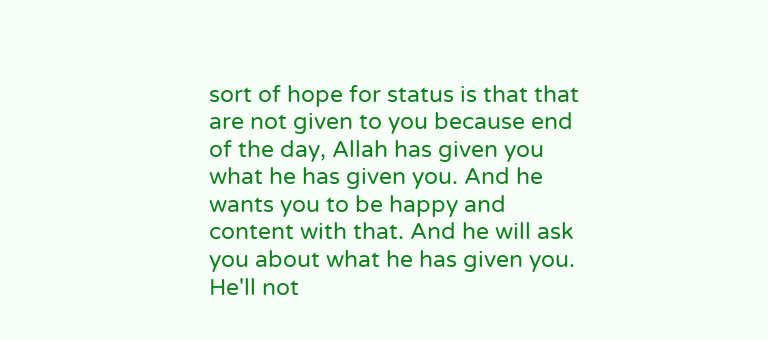sort of hope for status is that that are not given to you because end of the day, Allah has given you what he has given you. And he wants you to be happy and content with that. And he will ask you about what he has given you. He'll not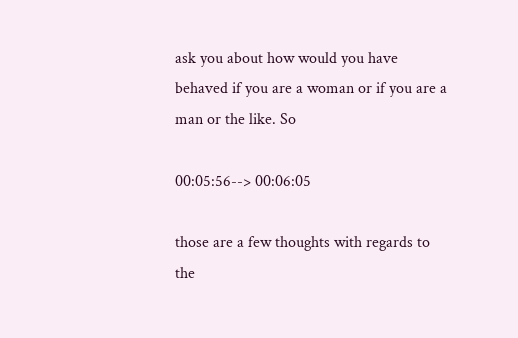ask you about how would you have behaved if you are a woman or if you are a man or the like. So

00:05:56--> 00:06:05

those are a few thoughts with regards to the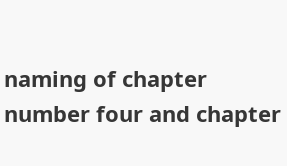naming of chapter number four and chapter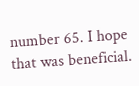number 65. I hope that was beneficial.